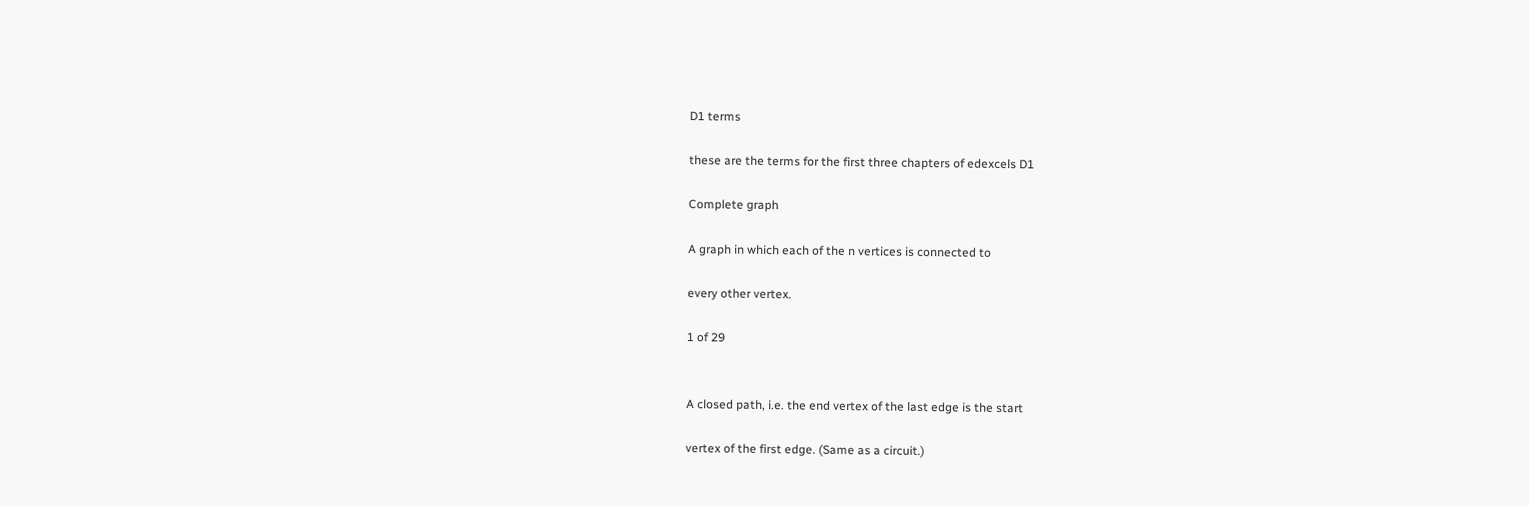D1 terms

these are the terms for the first three chapters of edexcels D1

Complete graph

A graph in which each of the n vertices is connected to

every other vertex.

1 of 29


A closed path, i.e. the end vertex of the last edge is the start

vertex of the first edge. (Same as a circuit.)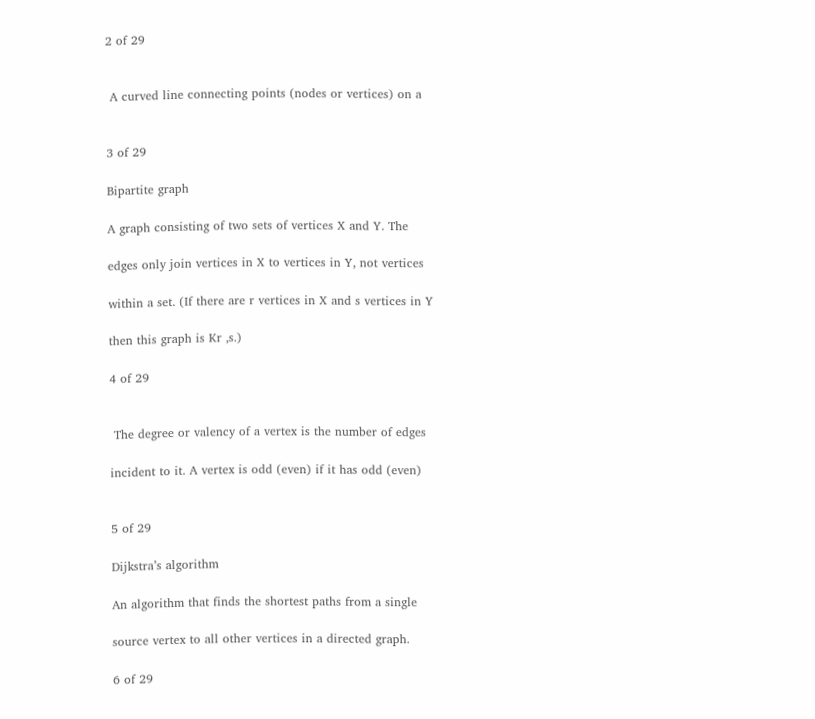2 of 29


 A curved line connecting points (nodes or vertices) on a


3 of 29

Bipartite graph

A graph consisting of two sets of vertices X and Y. The

edges only join vertices in X to vertices in Y, not vertices

within a set. (If there are r vertices in X and s vertices in Y

then this graph is Kr ,s.)

4 of 29


 The degree or valency of a vertex is the number of edges

incident to it. A vertex is odd (even) if it has odd (even)


5 of 29

Dijkstra’s algorithm

An algorithm that finds the shortest paths from a single

source vertex to all other vertices in a directed graph.

6 of 29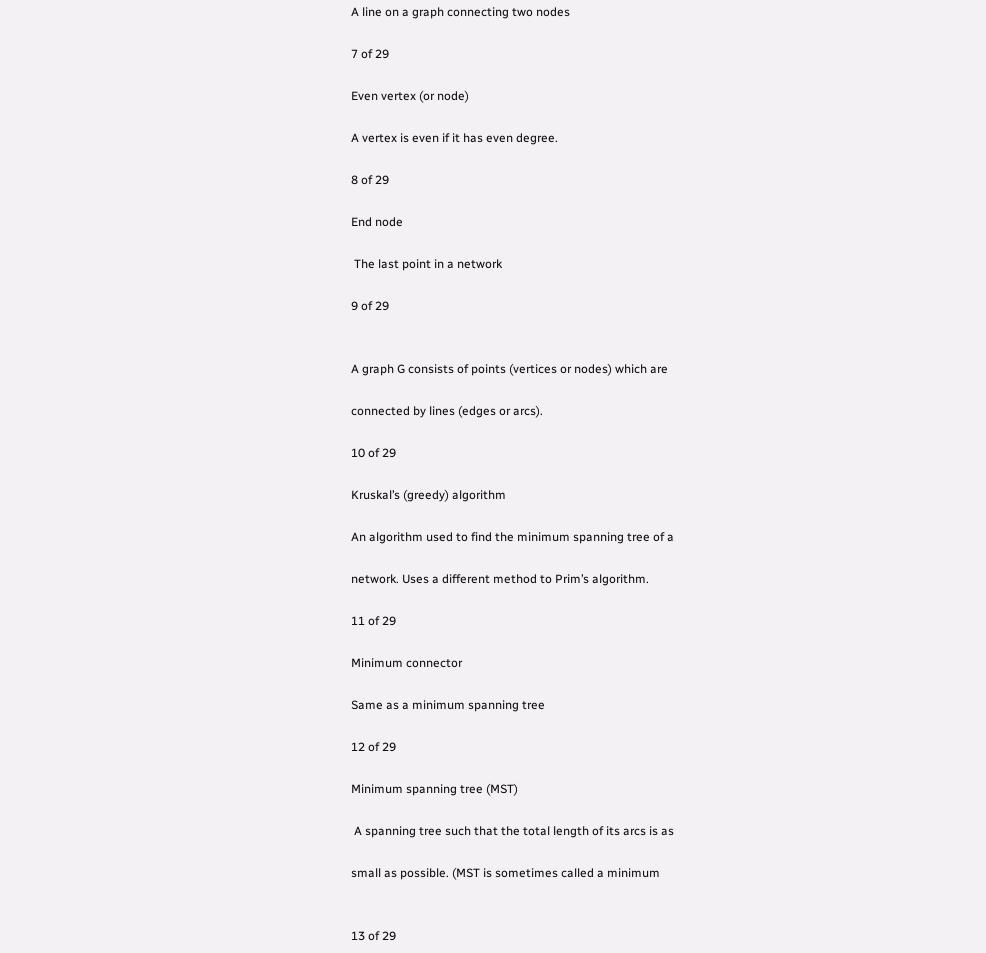A line on a graph connecting two nodes

7 of 29

Even vertex (or node)

A vertex is even if it has even degree.

8 of 29

End node

 The last point in a network

9 of 29


A graph G consists of points (vertices or nodes) which are

connected by lines (edges or arcs).

10 of 29

Kruskal’s (greedy) algorithm

An algorithm used to find the minimum spanning tree of a

network. Uses a different method to Prim’s algorithm.

11 of 29

Minimum connector

Same as a minimum spanning tree

12 of 29

Minimum spanning tree (MST)

 A spanning tree such that the total length of its arcs is as

small as possible. (MST is sometimes called a minimum


13 of 29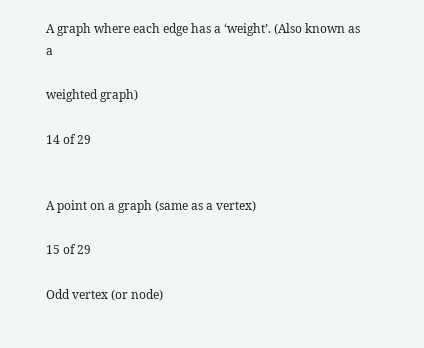A graph where each edge has a ‘weight’. (Also known as a

weighted graph)

14 of 29


A point on a graph (same as a vertex)

15 of 29

Odd vertex (or node)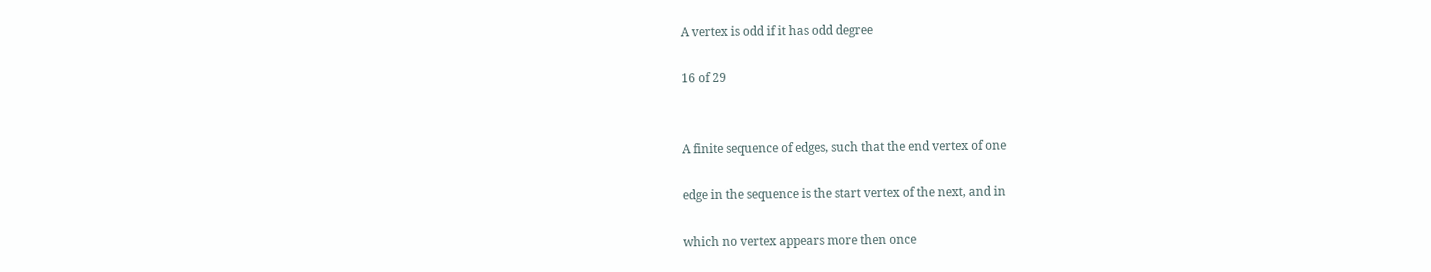A vertex is odd if it has odd degree

16 of 29


A finite sequence of edges, such that the end vertex of one

edge in the sequence is the start vertex of the next, and in

which no vertex appears more then once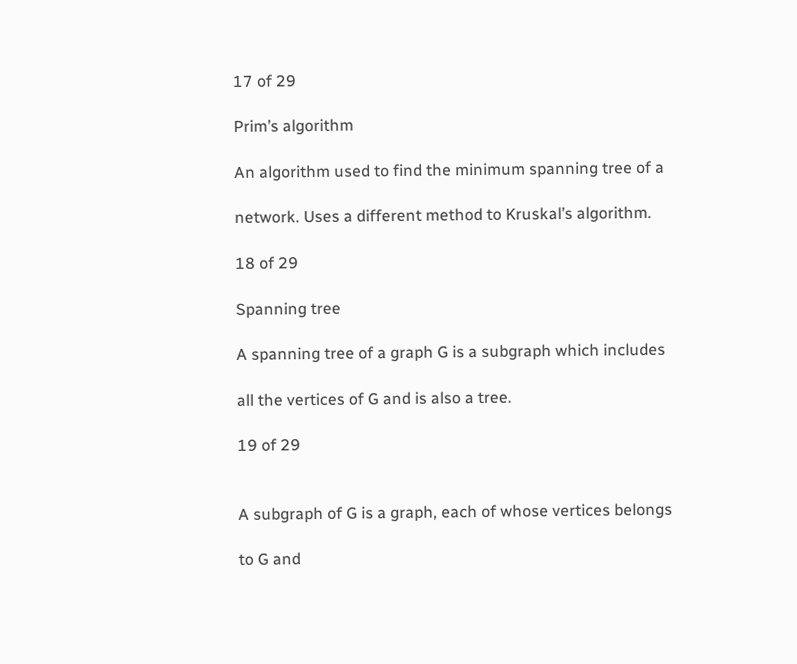17 of 29

Prim’s algorithm

An algorithm used to find the minimum spanning tree of a

network. Uses a different method to Kruskal’s algorithm.

18 of 29

Spanning tree

A spanning tree of a graph G is a subgraph which includes

all the vertices of G and is also a tree.

19 of 29


A subgraph of G is a graph, each of whose vertices belongs

to G and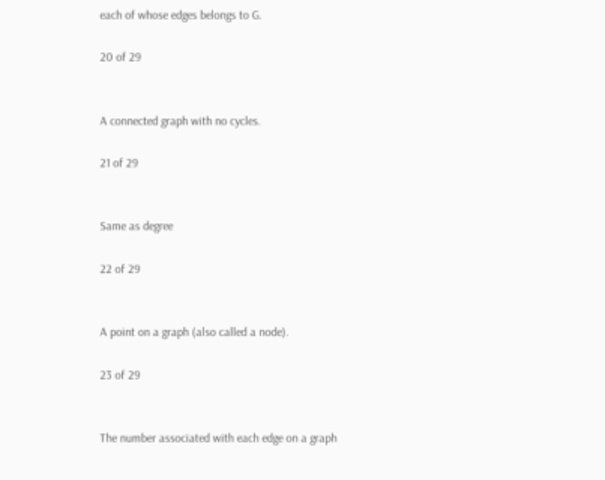each of whose edges belongs to G.

20 of 29


A connected graph with no cycles.

21 of 29


Same as degree

22 of 29


A point on a graph (also called a node).

23 of 29


The number associated with each edge on a graph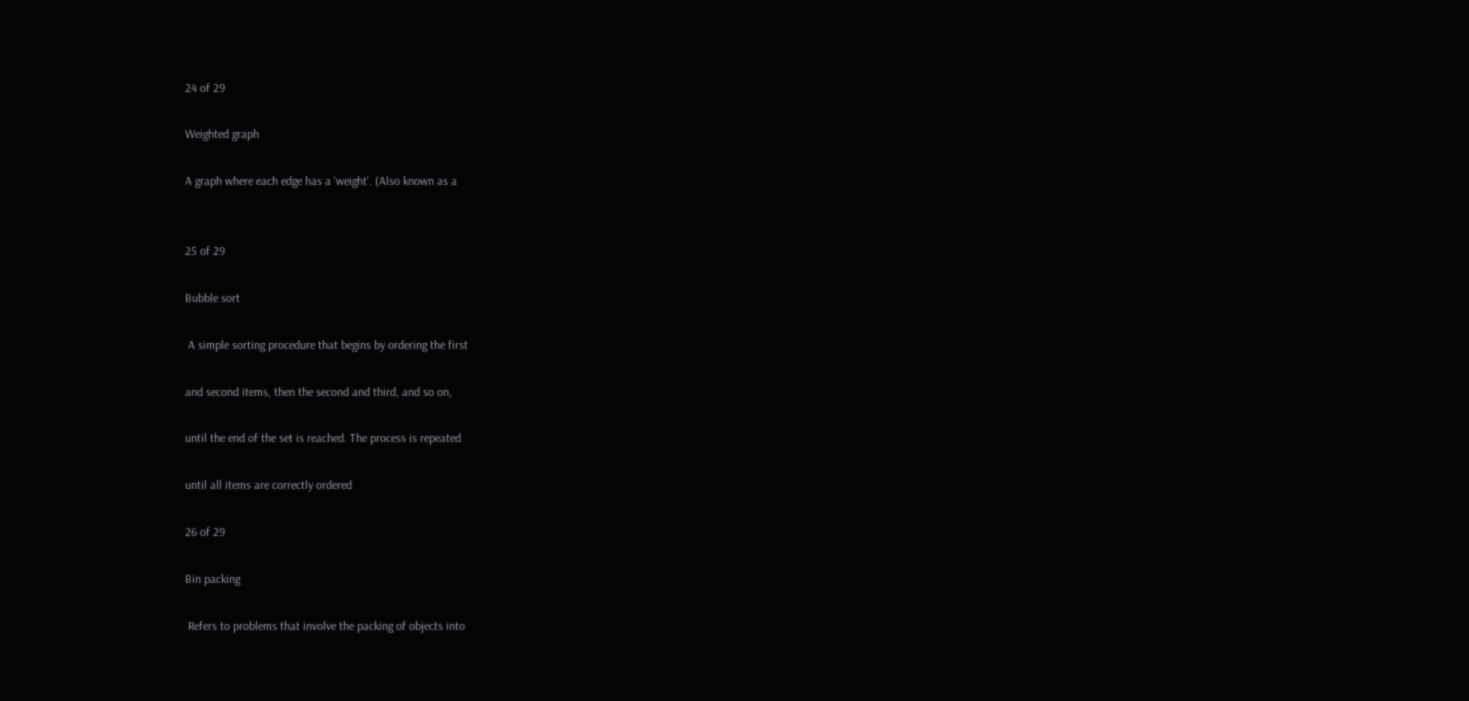24 of 29

Weighted graph

A graph where each edge has a ‘weight’. (Also known as a


25 of 29

Bubble sort

 A simple sorting procedure that begins by ordering the first

and second items, then the second and third, and so on,

until the end of the set is reached. The process is repeated

until all items are correctly ordered

26 of 29

Bin packing

 Refers to problems that involve the packing of objects into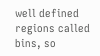well defined regions called bins, so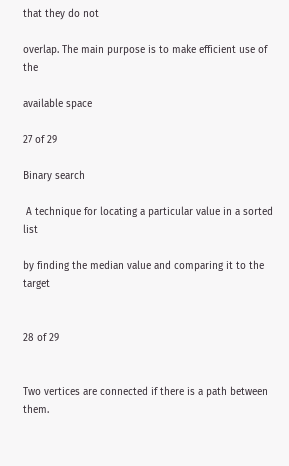that they do not

overlap. The main purpose is to make efficient use of the

available space

27 of 29

Binary search

 A technique for locating a particular value in a sorted list

by finding the median value and comparing it to the target


28 of 29


Two vertices are connected if there is a path between them.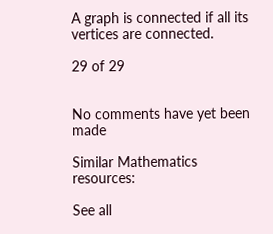A graph is connected if all its vertices are connected.

29 of 29


No comments have yet been made

Similar Mathematics resources:

See all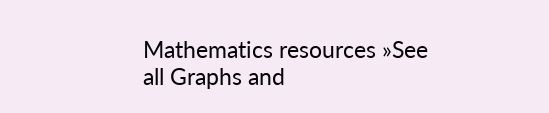Mathematics resources »See all Graphs and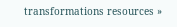transformations resources »